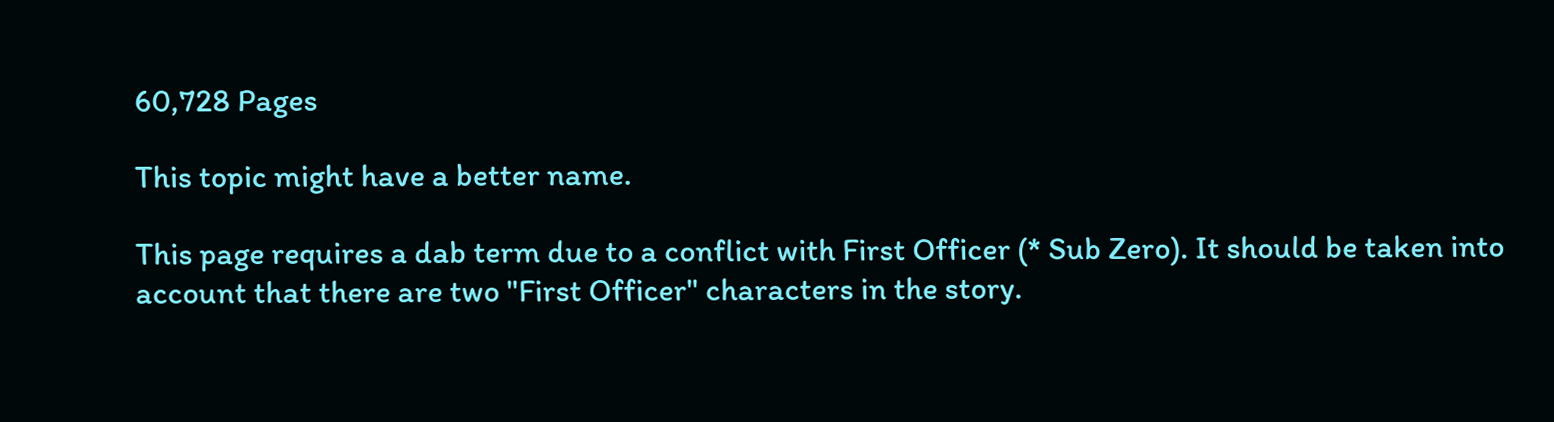60,728 Pages

This topic might have a better name.

This page requires a dab term due to a conflict with First Officer (* Sub Zero). It should be taken into account that there are two "First Officer" characters in the story.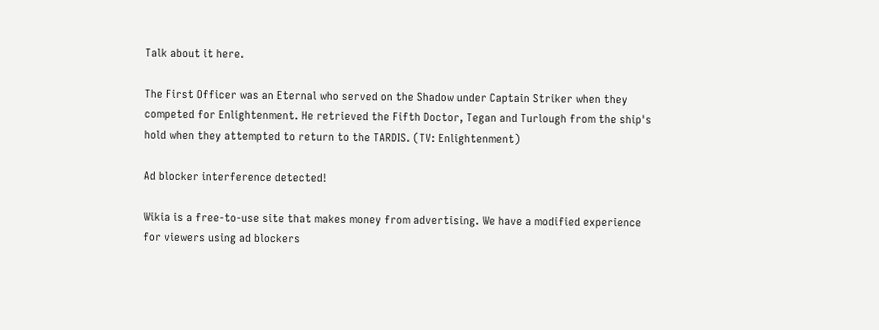Talk about it here.

The First Officer was an Eternal who served on the Shadow under Captain Striker when they competed for Enlightenment. He retrieved the Fifth Doctor, Tegan and Turlough from the ship's hold when they attempted to return to the TARDIS. (TV: Enlightenment)

Ad blocker interference detected!

Wikia is a free-to-use site that makes money from advertising. We have a modified experience for viewers using ad blockers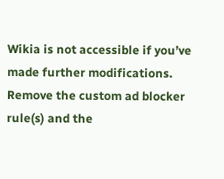Wikia is not accessible if you’ve made further modifications. Remove the custom ad blocker rule(s) and the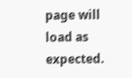page will load as expected.